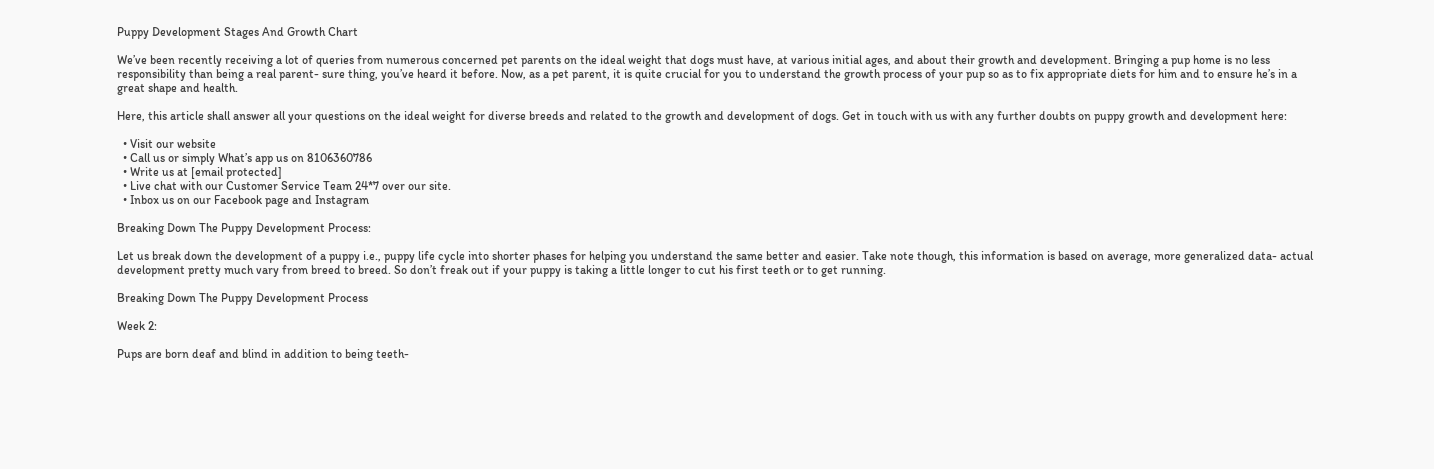Puppy Development Stages And Growth Chart

We’ve been recently receiving a lot of queries from numerous concerned pet parents on the ideal weight that dogs must have, at various initial ages, and about their growth and development. Bringing a pup home is no less responsibility than being a real parent- sure thing, you’ve heard it before. Now, as a pet parent, it is quite crucial for you to understand the growth process of your pup so as to fix appropriate diets for him and to ensure he’s in a great shape and health.

Here, this article shall answer all your questions on the ideal weight for diverse breeds and related to the growth and development of dogs. Get in touch with us with any further doubts on puppy growth and development here:

  • Visit our website
  • Call us or simply What’s app us on 8106360786
  • Write us at [email protected]
  • Live chat with our Customer Service Team 24*7 over our site.
  • Inbox us on our Facebook page and Instagram

Breaking Down The Puppy Development Process:

Let us break down the development of a puppy i.e., puppy life cycle into shorter phases for helping you understand the same better and easier. Take note though, this information is based on average, more generalized data- actual development pretty much vary from breed to breed. So don’t freak out if your puppy is taking a little longer to cut his first teeth or to get running.

Breaking Down The Puppy Development Process

Week 2:

Pups are born deaf and blind in addition to being teeth-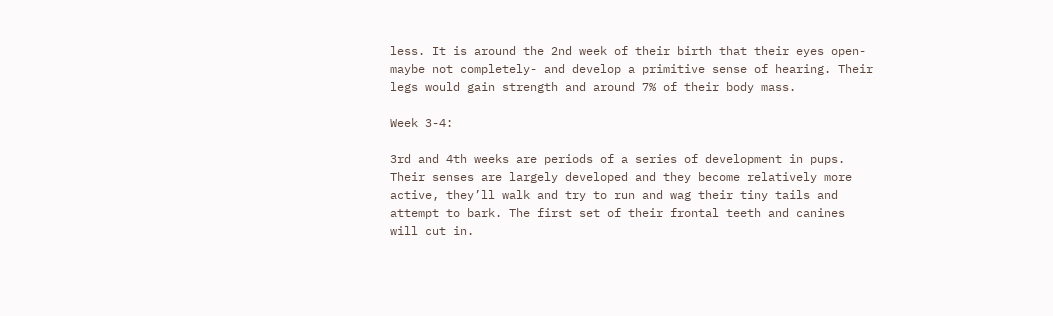less. It is around the 2nd week of their birth that their eyes open- maybe not completely- and develop a primitive sense of hearing. Their legs would gain strength and around 7% of their body mass.

Week 3-4:

3rd and 4th weeks are periods of a series of development in pups. Their senses are largely developed and they become relatively more active, they’ll walk and try to run and wag their tiny tails and attempt to bark. The first set of their frontal teeth and canines will cut in.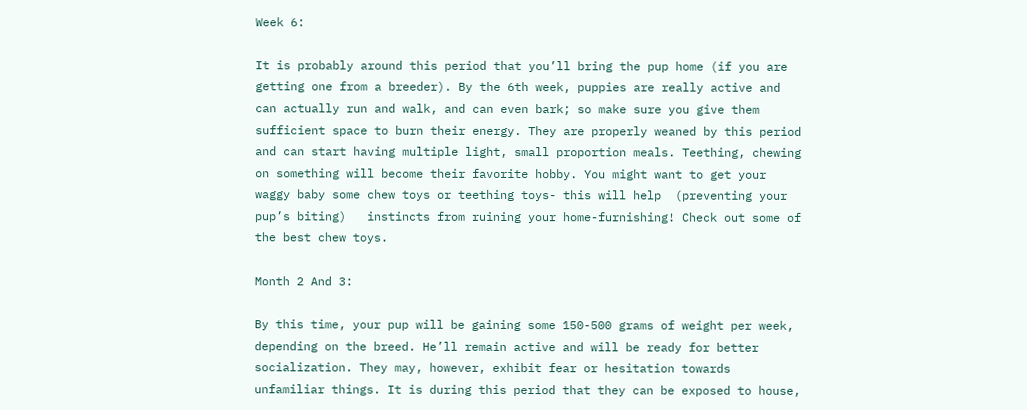Week 6:

It is probably around this period that you’ll bring the pup home (if you are getting one from a breeder). By the 6th week, puppies are really active and can actually run and walk, and can even bark; so make sure you give them sufficient space to burn their energy. They are properly weaned by this period and can start having multiple light, small proportion meals. Teething, chewing on something will become their favorite hobby. You might want to get your waggy baby some chew toys or teething toys- this will help  (preventing your pup’s biting)   instincts from ruining your home-furnishing! Check out some of the best chew toys.

Month 2 And 3:

By this time, your pup will be gaining some 150-500 grams of weight per week, depending on the breed. He’ll remain active and will be ready for better socialization. They may, however, exhibit fear or hesitation towards unfamiliar things. It is during this period that they can be exposed to house,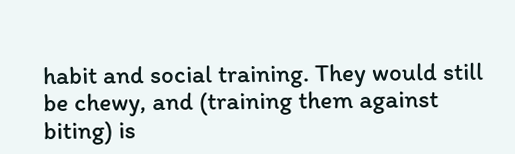habit and social training. They would still be chewy, and (training them against biting) is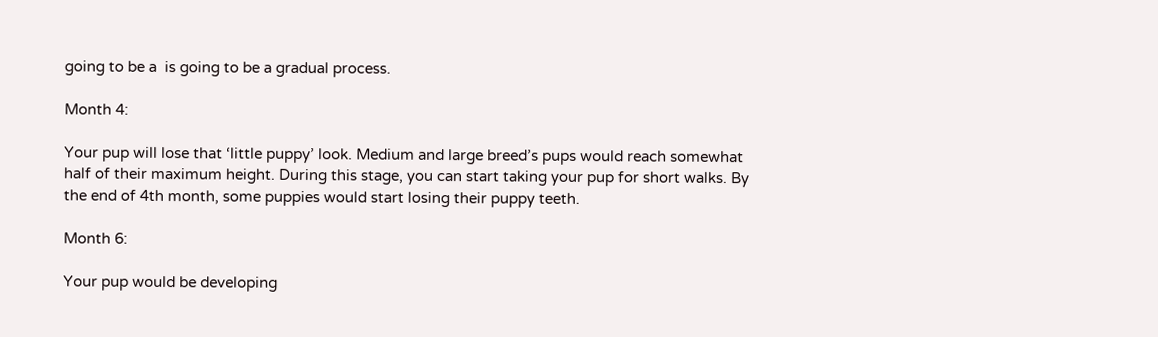going to be a  is going to be a gradual process.

Month 4:

Your pup will lose that ‘little puppy’ look. Medium and large breed’s pups would reach somewhat half of their maximum height. During this stage, you can start taking your pup for short walks. By the end of 4th month, some puppies would start losing their puppy teeth.

Month 6:

Your pup would be developing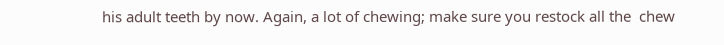his adult teeth by now. Again, a lot of chewing; make sure you restock all the  chew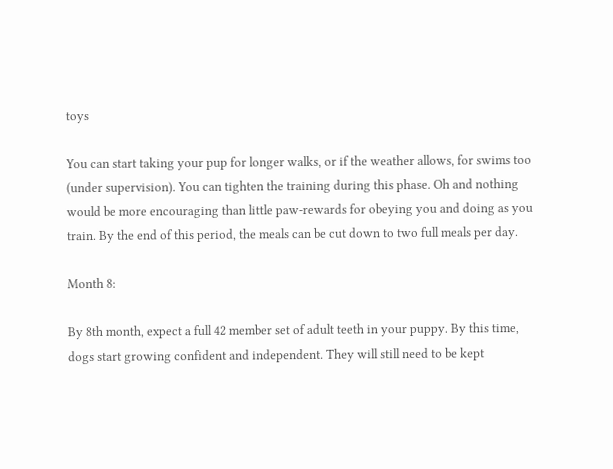toys

You can start taking your pup for longer walks, or if the weather allows, for swims too (under supervision). You can tighten the training during this phase. Oh and nothing would be more encouraging than little paw-rewards for obeying you and doing as you train. By the end of this period, the meals can be cut down to two full meals per day.

Month 8:

By 8th month, expect a full 42 member set of adult teeth in your puppy. By this time, dogs start growing confident and independent. They will still need to be kept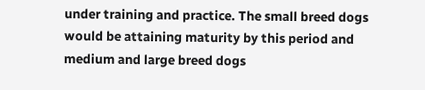under training and practice. The small breed dogs would be attaining maturity by this period and medium and large breed dogs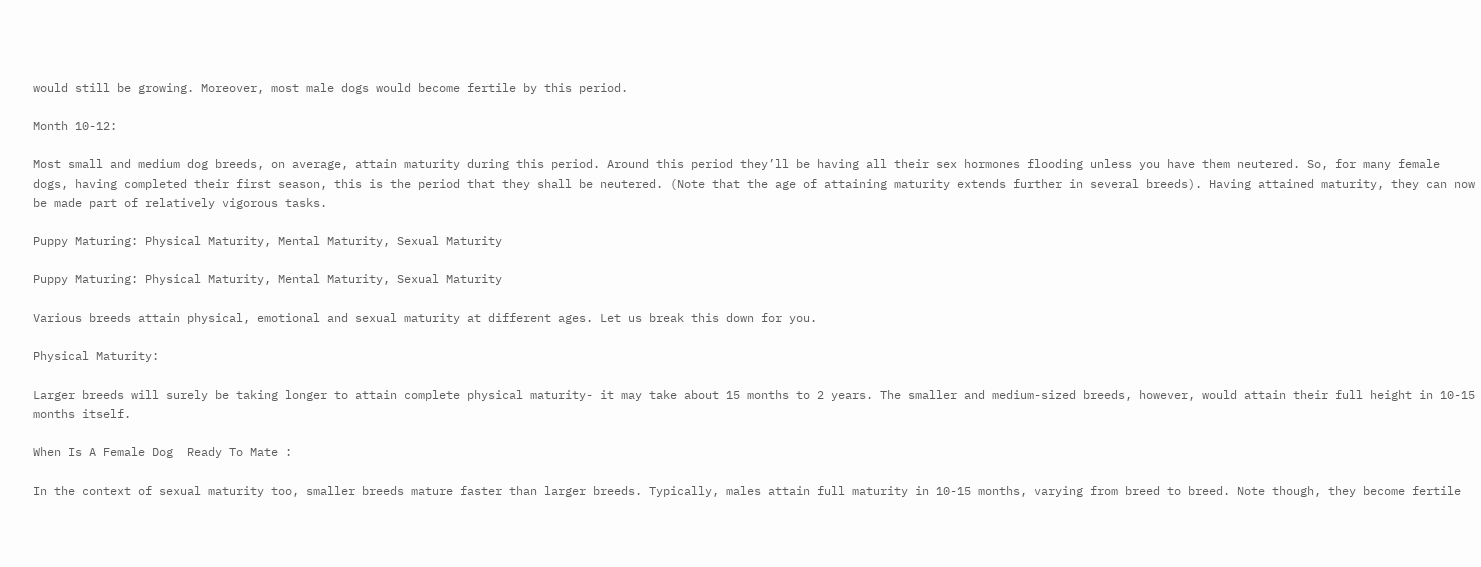would still be growing. Moreover, most male dogs would become fertile by this period.

Month 10-12:

Most small and medium dog breeds, on average, attain maturity during this period. Around this period they’ll be having all their sex hormones flooding unless you have them neutered. So, for many female dogs, having completed their first season, this is the period that they shall be neutered. (Note that the age of attaining maturity extends further in several breeds). Having attained maturity, they can now be made part of relatively vigorous tasks.

Puppy Maturing: Physical Maturity, Mental Maturity, Sexual Maturity

Puppy Maturing: Physical Maturity, Mental Maturity, Sexual Maturity

Various breeds attain physical, emotional and sexual maturity at different ages. Let us break this down for you.

Physical Maturity:

Larger breeds will surely be taking longer to attain complete physical maturity- it may take about 15 months to 2 years. The smaller and medium-sized breeds, however, would attain their full height in 10-15 months itself.

When Is A Female Dog  Ready To Mate :

In the context of sexual maturity too, smaller breeds mature faster than larger breeds. Typically, males attain full maturity in 10-15 months, varying from breed to breed. Note though, they become fertile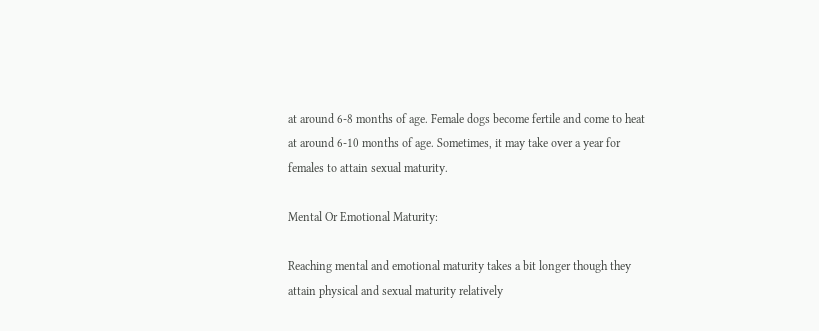at around 6-8 months of age. Female dogs become fertile and come to heat at around 6-10 months of age. Sometimes, it may take over a year for females to attain sexual maturity.

Mental Or Emotional Maturity:

Reaching mental and emotional maturity takes a bit longer though they attain physical and sexual maturity relatively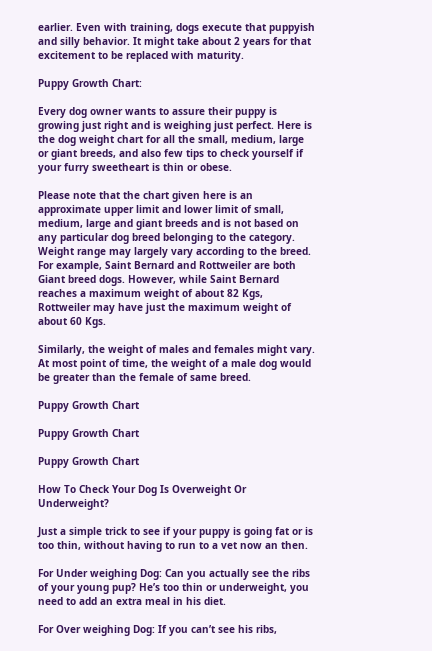earlier. Even with training, dogs execute that puppyish and silly behavior. It might take about 2 years for that excitement to be replaced with maturity.

Puppy Growth Chart:

Every dog owner wants to assure their puppy is growing just right and is weighing just perfect. Here is the dog weight chart for all the small, medium, large or giant breeds, and also few tips to check yourself if your furry sweetheart is thin or obese.

Please note that the chart given here is an approximate upper limit and lower limit of small, medium, large and giant breeds and is not based on any particular dog breed belonging to the category. Weight range may largely vary according to the breed. For example, Saint Bernard and Rottweiler are both Giant breed dogs. However, while Saint Bernard reaches a maximum weight of about 82 Kgs, Rottweiler may have just the maximum weight of about 60 Kgs.

Similarly, the weight of males and females might vary. At most point of time, the weight of a male dog would be greater than the female of same breed.

Puppy Growth Chart

Puppy Growth Chart

Puppy Growth Chart

How To Check Your Dog Is Overweight Or Underweight?

Just a simple trick to see if your puppy is going fat or is too thin, without having to run to a vet now an then.

For Under weighing Dog: Can you actually see the ribs of your young pup? He’s too thin or underweight, you need to add an extra meal in his diet.

For Over weighing Dog: If you can’t see his ribs,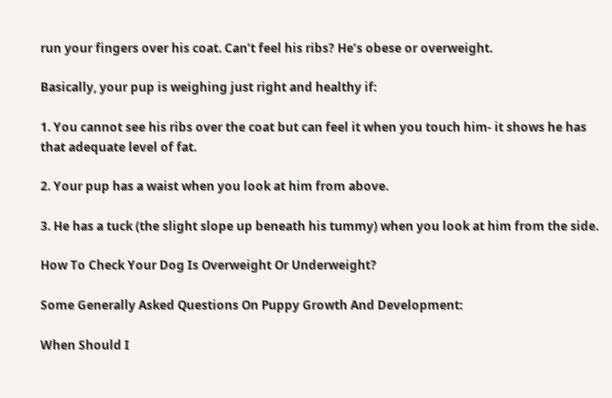run your fingers over his coat. Can’t feel his ribs? He’s obese or overweight.

Basically, your pup is weighing just right and healthy if:

1. You cannot see his ribs over the coat but can feel it when you touch him- it shows he has that adequate level of fat.

2. Your pup has a waist when you look at him from above.

3. He has a tuck (the slight slope up beneath his tummy) when you look at him from the side.

How To Check Your Dog Is Overweight Or Underweight?

Some Generally Asked Questions On Puppy Growth And Development:

When Should I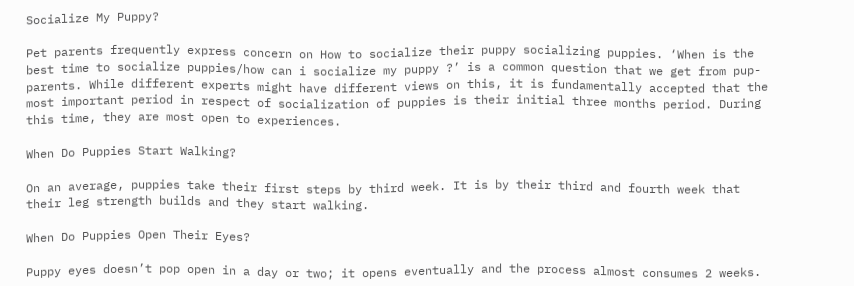Socialize My Puppy?

Pet parents frequently express concern on How to socialize their puppy socializing puppies. ‘When is the best time to socialize puppies/how can i socialize my puppy ?’ is a common question that we get from pup-parents. While different experts might have different views on this, it is fundamentally accepted that the most important period in respect of socialization of puppies is their initial three months period. During this time, they are most open to experiences.

When Do Puppies Start Walking?

On an average, puppies take their first steps by third week. It is by their third and fourth week that their leg strength builds and they start walking.

When Do Puppies Open Their Eyes?

Puppy eyes doesn’t pop open in a day or two; it opens eventually and the process almost consumes 2 weeks.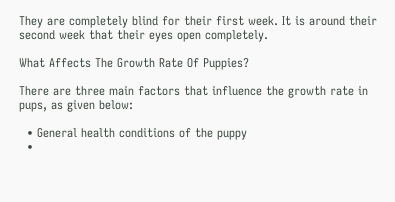They are completely blind for their first week. It is around their second week that their eyes open completely.

What Affects The Growth Rate Of Puppies?

There are three main factors that influence the growth rate in pups, as given below:

  • General health conditions of the puppy
  •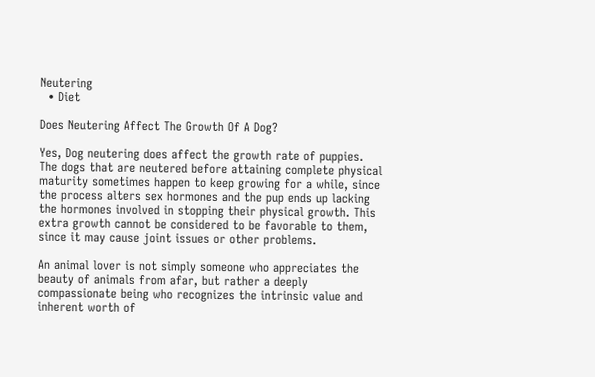Neutering
  • Diet

Does Neutering Affect The Growth Of A Dog?

Yes, Dog neutering does affect the growth rate of puppies. The dogs that are neutered before attaining complete physical maturity sometimes happen to keep growing for a while, since the process alters sex hormones and the pup ends up lacking the hormones involved in stopping their physical growth. This extra growth cannot be considered to be favorable to them, since it may cause joint issues or other problems.

An animal lover is not simply someone who appreciates the beauty of animals from afar, but rather a deeply compassionate being who recognizes the intrinsic value and inherent worth of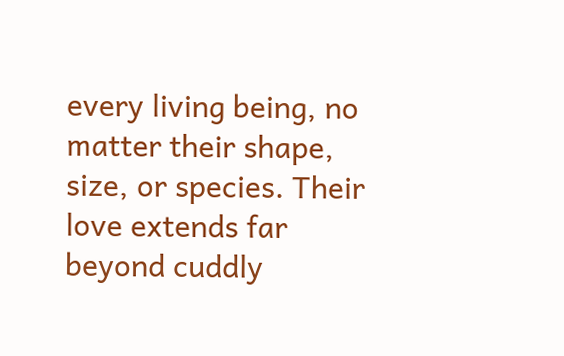every living being, no matter their shape, size, or species. Their love extends far beyond cuddly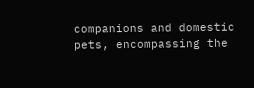companions and domestic pets, encompassing the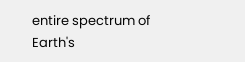entire spectrum of Earth's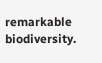remarkable biodiversity.